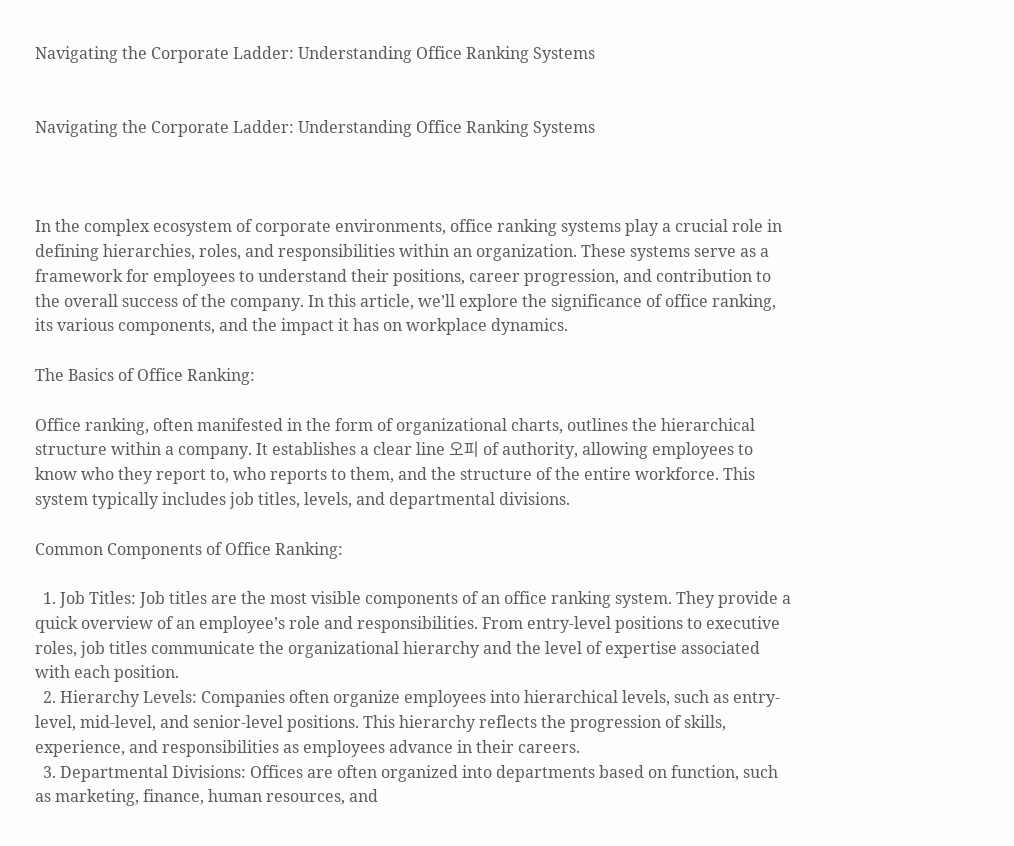Navigating the Corporate Ladder: Understanding Office Ranking Systems


Navigating the Corporate Ladder: Understanding Office Ranking Systems



In the complex ecosystem of corporate environments, office ranking systems play a crucial role in defining hierarchies, roles, and responsibilities within an organization. These systems serve as a framework for employees to understand their positions, career progression, and contribution to the overall success of the company. In this article, we’ll explore the significance of office ranking, its various components, and the impact it has on workplace dynamics.

The Basics of Office Ranking:

Office ranking, often manifested in the form of organizational charts, outlines the hierarchical structure within a company. It establishes a clear line 오피 of authority, allowing employees to know who they report to, who reports to them, and the structure of the entire workforce. This system typically includes job titles, levels, and departmental divisions.

Common Components of Office Ranking:

  1. Job Titles: Job titles are the most visible components of an office ranking system. They provide a quick overview of an employee’s role and responsibilities. From entry-level positions to executive roles, job titles communicate the organizational hierarchy and the level of expertise associated with each position.
  2. Hierarchy Levels: Companies often organize employees into hierarchical levels, such as entry-level, mid-level, and senior-level positions. This hierarchy reflects the progression of skills, experience, and responsibilities as employees advance in their careers.
  3. Departmental Divisions: Offices are often organized into departments based on function, such as marketing, finance, human resources, and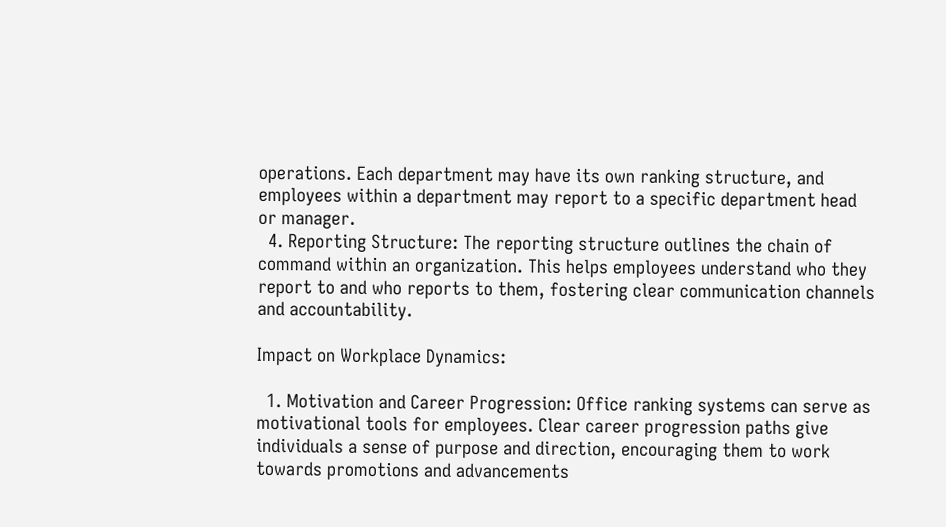operations. Each department may have its own ranking structure, and employees within a department may report to a specific department head or manager.
  4. Reporting Structure: The reporting structure outlines the chain of command within an organization. This helps employees understand who they report to and who reports to them, fostering clear communication channels and accountability.

Impact on Workplace Dynamics:

  1. Motivation and Career Progression: Office ranking systems can serve as motivational tools for employees. Clear career progression paths give individuals a sense of purpose and direction, encouraging them to work towards promotions and advancements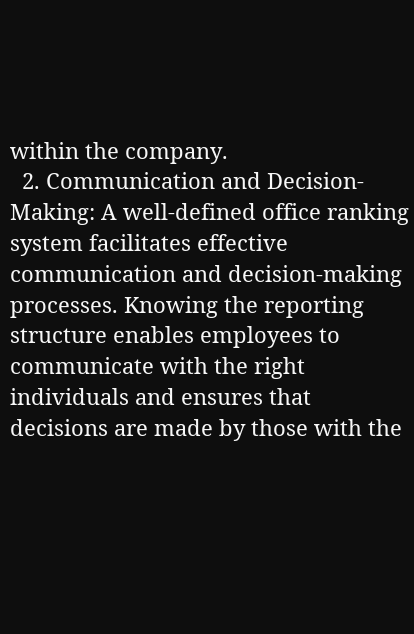within the company.
  2. Communication and Decision-Making: A well-defined office ranking system facilitates effective communication and decision-making processes. Knowing the reporting structure enables employees to communicate with the right individuals and ensures that decisions are made by those with the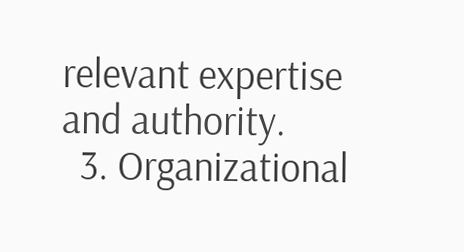relevant expertise and authority.
  3. Organizational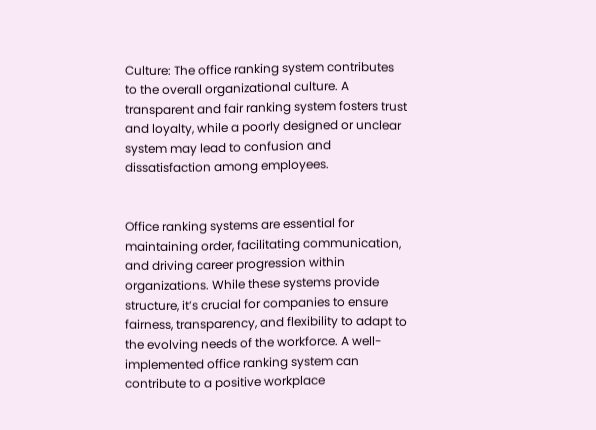Culture: The office ranking system contributes to the overall organizational culture. A transparent and fair ranking system fosters trust and loyalty, while a poorly designed or unclear system may lead to confusion and dissatisfaction among employees.


Office ranking systems are essential for maintaining order, facilitating communication, and driving career progression within organizations. While these systems provide structure, it’s crucial for companies to ensure fairness, transparency, and flexibility to adapt to the evolving needs of the workforce. A well-implemented office ranking system can contribute to a positive workplace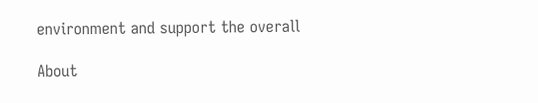environment and support the overall

About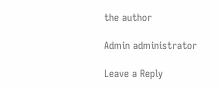the author

Admin administrator

Leave a Reply